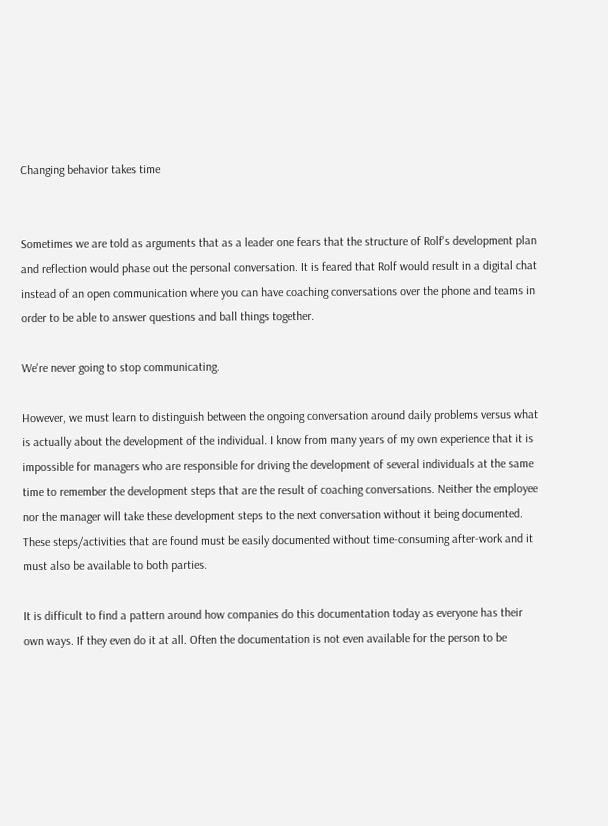Changing behavior takes time


Sometimes we are told as arguments that as a leader one fears that the structure of Rolf's development plan and reflection would phase out the personal conversation. It is feared that Rolf would result in a digital chat instead of an open communication where you can have coaching conversations over the phone and teams in order to be able to answer questions and ball things together.

We're never going to stop communicating.

However, we must learn to distinguish between the ongoing conversation around daily problems versus what is actually about the development of the individual. I know from many years of my own experience that it is impossible for managers who are responsible for driving the development of several individuals at the same time to remember the development steps that are the result of coaching conversations. Neither the employee nor the manager will take these development steps to the next conversation without it being documented. These steps/activities that are found must be easily documented without time-consuming after-work and it must also be available to both parties.

It is difficult to find a pattern around how companies do this documentation today as everyone has their own ways. If they even do it at all. Often the documentation is not even available for the person to be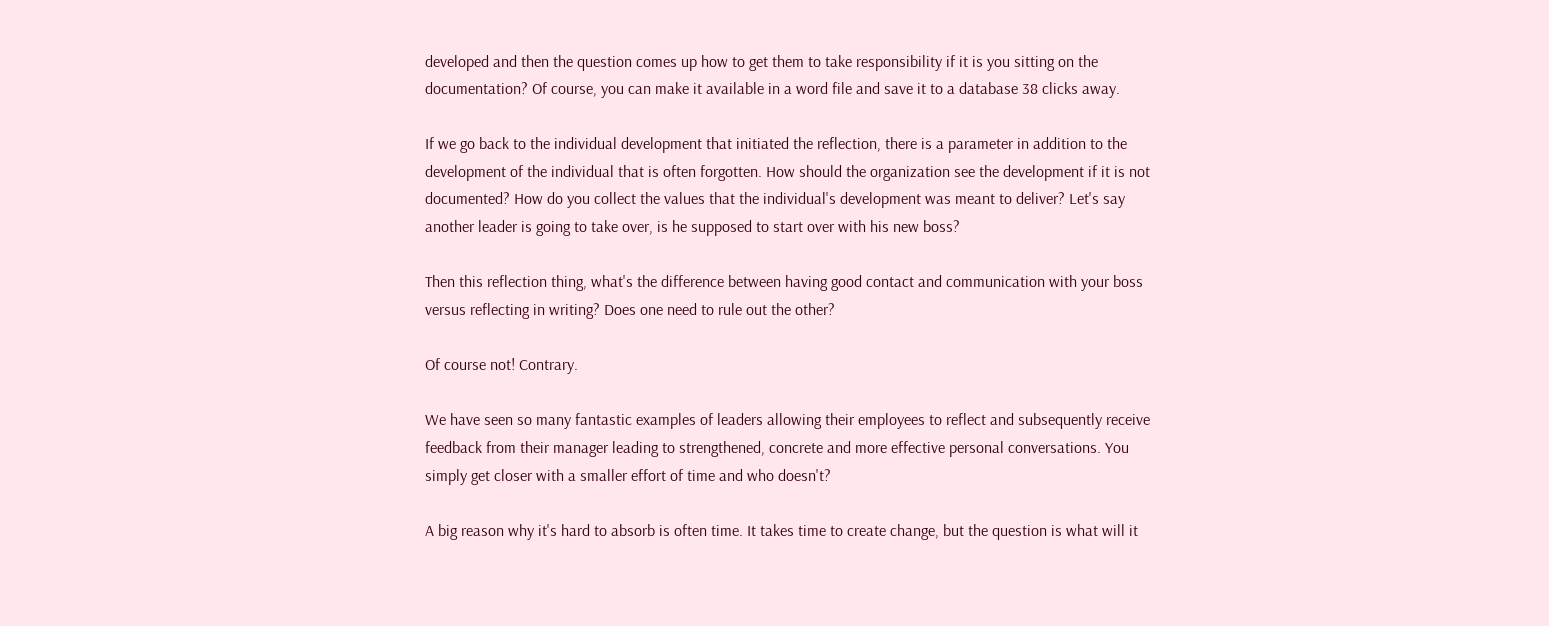developed and then the question comes up how to get them to take responsibility if it is you sitting on the documentation? Of course, you can make it available in a word file and save it to a database 38 clicks away.

If we go back to the individual development that initiated the reflection, there is a parameter in addition to the development of the individual that is often forgotten. How should the organization see the development if it is not documented? How do you collect the values that the individual's development was meant to deliver? Let's say another leader is going to take over, is he supposed to start over with his new boss?

Then this reflection thing, what's the difference between having good contact and communication with your boss versus reflecting in writing? Does one need to rule out the other?

Of course not! Contrary.

We have seen so many fantastic examples of leaders allowing their employees to reflect and subsequently receive feedback from their manager leading to strengthened, concrete and more effective personal conversations. You simply get closer with a smaller effort of time and who doesn't?

A big reason why it's hard to absorb is often time. It takes time to create change, but the question is what will it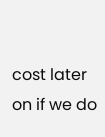cost later on if we do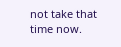not take that time now.